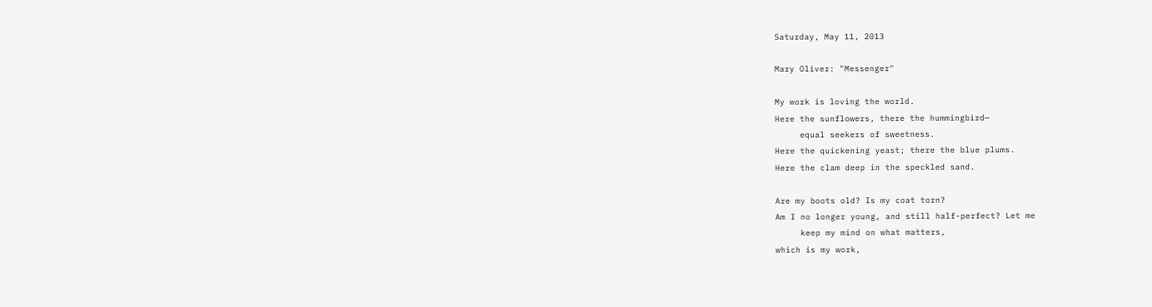Saturday, May 11, 2013

Mary Oliver: "Messenger"

My work is loving the world.
Here the sunflowers, there the hummingbird—
     equal seekers of sweetness.
Here the quickening yeast; there the blue plums.
Here the clam deep in the speckled sand.

Are my boots old? Is my coat torn?
Am I no longer young, and still half-perfect? Let me
     keep my mind on what matters,
which is my work,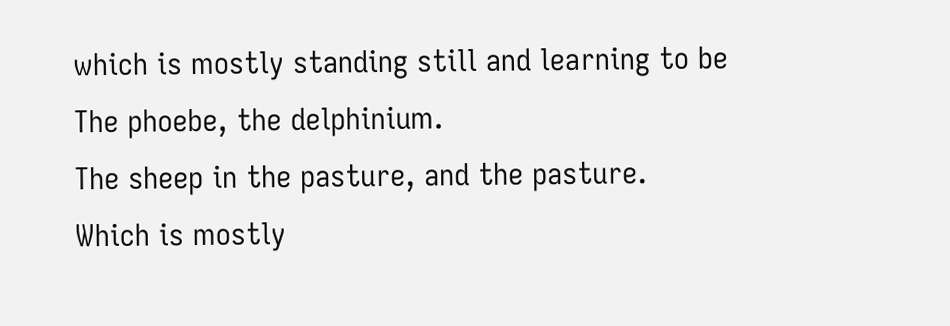which is mostly standing still and learning to be
The phoebe, the delphinium.
The sheep in the pasture, and the pasture.
Which is mostly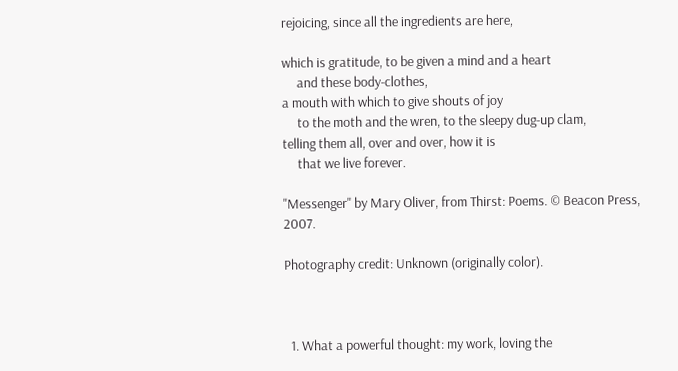rejoicing, since all the ingredients are here,

which is gratitude, to be given a mind and a heart
     and these body-clothes,
a mouth with which to give shouts of joy
     to the moth and the wren, to the sleepy dug-up clam,
telling them all, over and over, how it is
     that we live forever.

"Messenger" by Mary Oliver, from Thirst: Poems. © Beacon Press, 2007.

Photography credit: Unknown (originally color).



  1. What a powerful thought: my work, loving the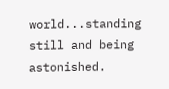world...standing still and being astonished.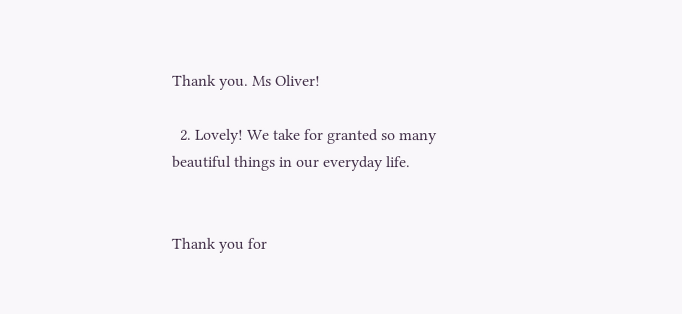Thank you. Ms Oliver!

  2. Lovely! We take for granted so many beautiful things in our everyday life.


Thank you for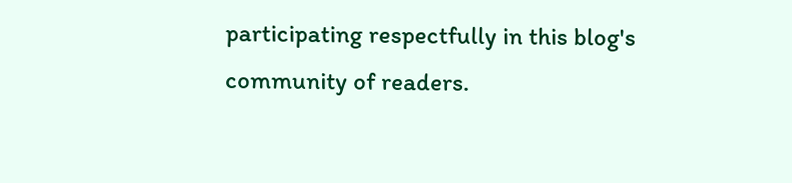participating respectfully in this blog's community of readers.